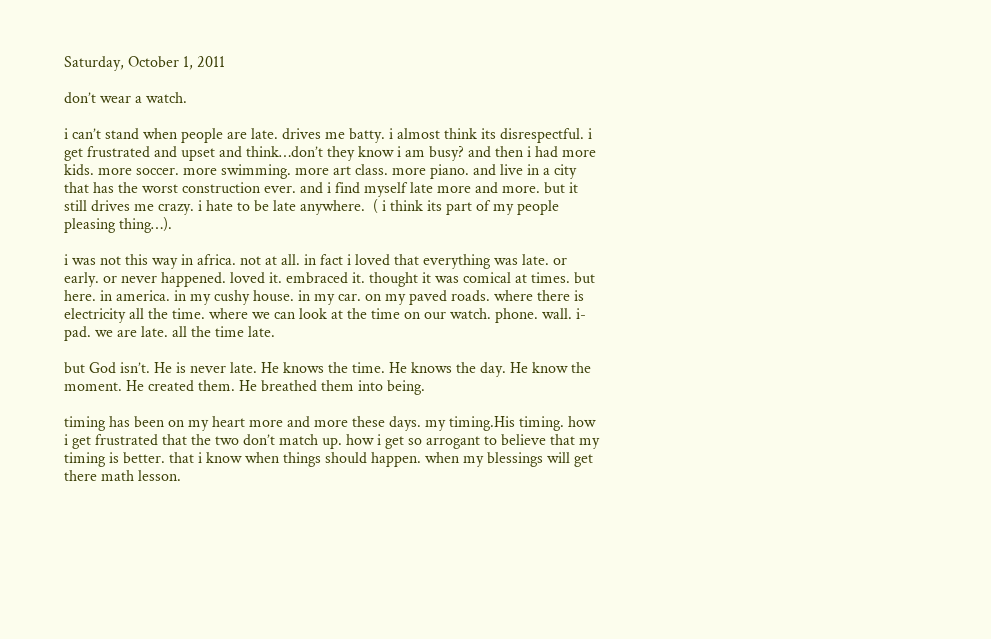Saturday, October 1, 2011

don’t wear a watch.

i can’t stand when people are late. drives me batty. i almost think its disrespectful. i get frustrated and upset and think…don’t they know i am busy? and then i had more kids. more soccer. more swimming. more art class. more piano. and live in a city that has the worst construction ever. and i find myself late more and more. but it still drives me crazy. i hate to be late anywhere.  ( i think its part of my people pleasing thing…).

i was not this way in africa. not at all. in fact i loved that everything was late. or early. or never happened. loved it. embraced it. thought it was comical at times. but here. in america. in my cushy house. in my car. on my paved roads. where there is electricity all the time. where we can look at the time on our watch. phone. wall. i-pad. we are late. all the time late.

but God isn’t. He is never late. He knows the time. He knows the day. He know the moment. He created them. He breathed them into being.

timing has been on my heart more and more these days. my timing.His timing. how i get frustrated that the two don’t match up. how i get so arrogant to believe that my timing is better. that i know when things should happen. when my blessings will get there math lesson.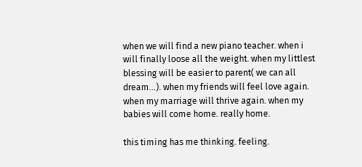when we will find a new piano teacher. when i will finally loose all the weight. when my littlest blessing will be easier to parent( we can all dream…). when my friends will feel love again. when my marriage will thrive again. when my babies will come home. really home.

this timing has me thinking. feeling.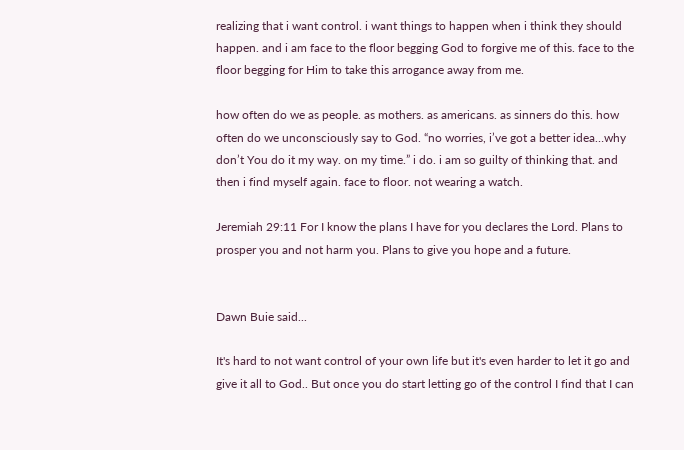realizing that i want control. i want things to happen when i think they should happen. and i am face to the floor begging God to forgive me of this. face to the floor begging for Him to take this arrogance away from me.

how often do we as people. as mothers. as americans. as sinners do this. how often do we unconsciously say to God. “no worries, i’ve got a better idea…why don’t You do it my way. on my time.” i do. i am so guilty of thinking that. and then i find myself again. face to floor. not wearing a watch.

Jeremiah 29:11 For I know the plans I have for you declares the Lord. Plans to prosper you and not harm you. Plans to give you hope and a future.


Dawn Buie said...

It's hard to not want control of your own life but it's even harder to let it go and give it all to God.. But once you do start letting go of the control I find that I can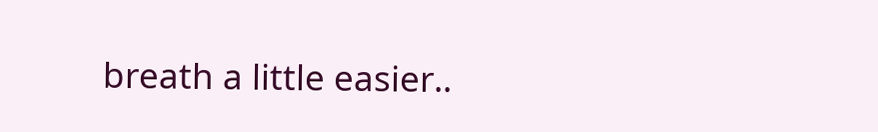breath a little easier..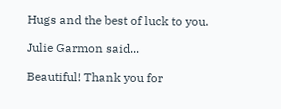Hugs and the best of luck to you.

Julie Garmon said...

Beautiful! Thank you for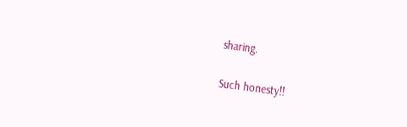sharing.

Such honesty!!